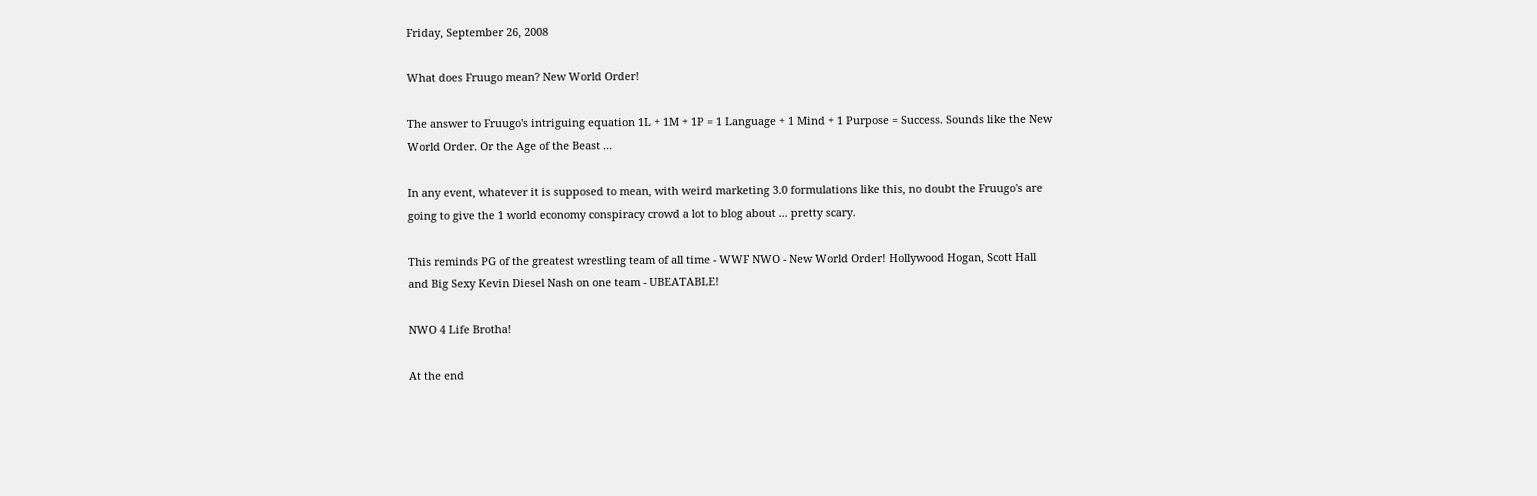Friday, September 26, 2008

What does Fruugo mean? New World Order!

The answer to Fruugo's intriguing equation 1L + 1M + 1P = 1 Language + 1 Mind + 1 Purpose = Success. Sounds like the New World Order. Or the Age of the Beast ...

In any event, whatever it is supposed to mean, with weird marketing 3.0 formulations like this, no doubt the Fruugo's are going to give the 1 world economy conspiracy crowd a lot to blog about ... pretty scary.

This reminds PG of the greatest wrestling team of all time - WWF NWO - New World Order! Hollywood Hogan, Scott Hall and Big Sexy Kevin Diesel Nash on one team - UBEATABLE!

NWO 4 Life Brotha!

At the end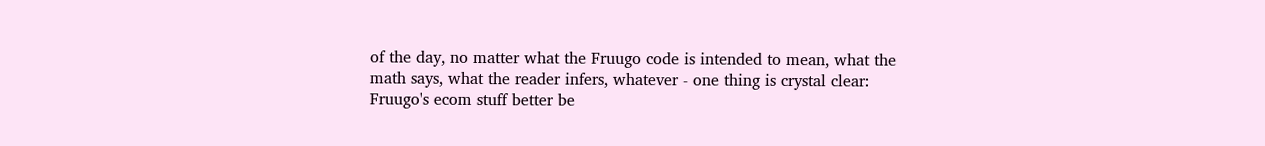of the day, no matter what the Fruugo code is intended to mean, what the math says, what the reader infers, whatever - one thing is crystal clear: Fruugo's ecom stuff better be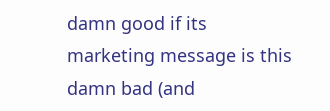damn good if its marketing message is this damn bad (and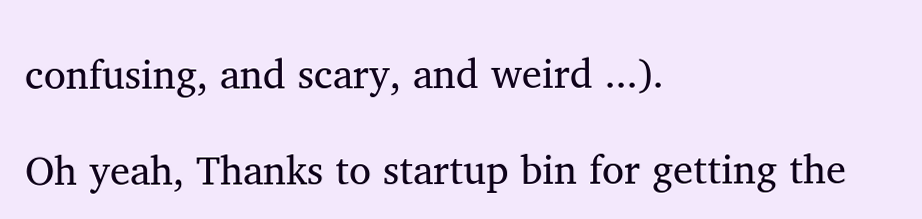confusing, and scary, and weird ...).

Oh yeah, Thanks to startup bin for getting the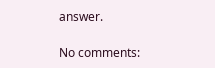answer.

No comments: